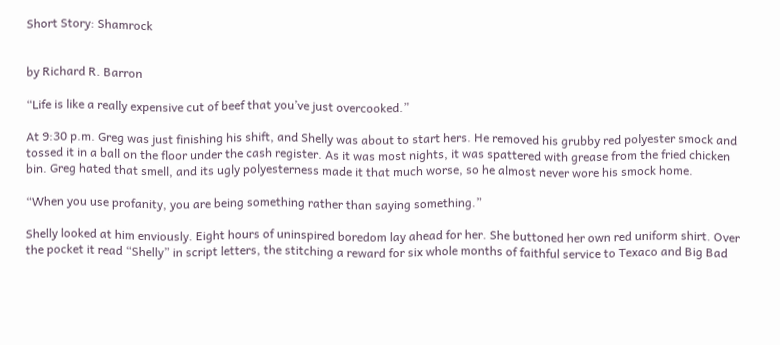Short Story: Shamrock


by Richard R. Barron

“Life is like a really expensive cut of beef that you’ve just overcooked.”

At 9:30 p.m. Greg was just finishing his shift, and Shelly was about to start hers. He removed his grubby red polyester smock and tossed it in a ball on the floor under the cash register. As it was most nights, it was spattered with grease from the fried chicken bin. Greg hated that smell, and its ugly polyesterness made it that much worse, so he almost never wore his smock home.

“When you use profanity, you are being something rather than saying something.”

Shelly looked at him enviously. Eight hours of uninspired boredom lay ahead for her. She buttoned her own red uniform shirt. Over the pocket it read “Shelly” in script letters, the stitching a reward for six whole months of faithful service to Texaco and Big Bad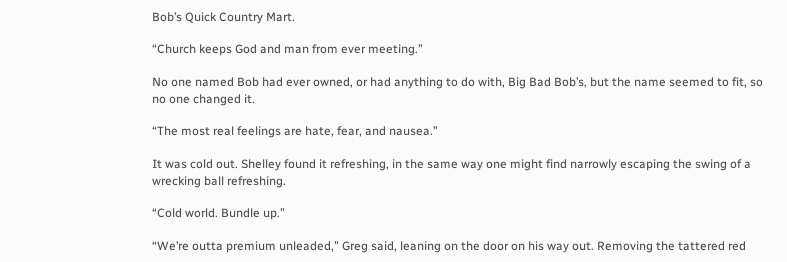Bob’s Quick Country Mart.

“Church keeps God and man from ever meeting.”

No one named Bob had ever owned, or had anything to do with, Big Bad Bob’s, but the name seemed to fit, so no one changed it.

“The most real feelings are hate, fear, and nausea.”

It was cold out. Shelley found it refreshing, in the same way one might find narrowly escaping the swing of a wrecking ball refreshing.

“Cold world. Bundle up.”

“We’re outta premium unleaded,” Greg said, leaning on the door on his way out. Removing the tattered red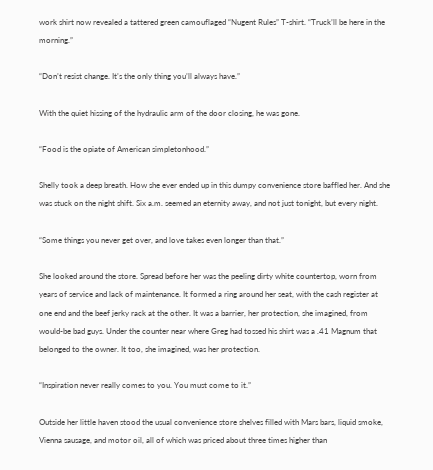work shirt now revealed a tattered green camouflaged “Nugent Rules” T-shirt. “Truck’ll be here in the morning.”

“Don’t resist change. It’s the only thing you’ll always have.”

With the quiet hissing of the hydraulic arm of the door closing, he was gone.

“Food is the opiate of American simpletonhood.”

Shelly took a deep breath. How she ever ended up in this dumpy convenience store baffled her. And she was stuck on the night shift. Six a.m. seemed an eternity away, and not just tonight, but every night.

“Some things you never get over, and love takes even longer than that.”

She looked around the store. Spread before her was the peeling dirty white countertop, worn from years of service and lack of maintenance. It formed a ring around her seat, with the cash register at one end and the beef jerky rack at the other. It was a barrier, her protection, she imagined, from would-be bad guys. Under the counter near where Greg had tossed his shirt was a .41 Magnum that belonged to the owner. It too, she imagined, was her protection.

“Inspiration never really comes to you. You must come to it.”

Outside her little haven stood the usual convenience store shelves filled with Mars bars, liquid smoke, Vienna sausage, and motor oil, all of which was priced about three times higher than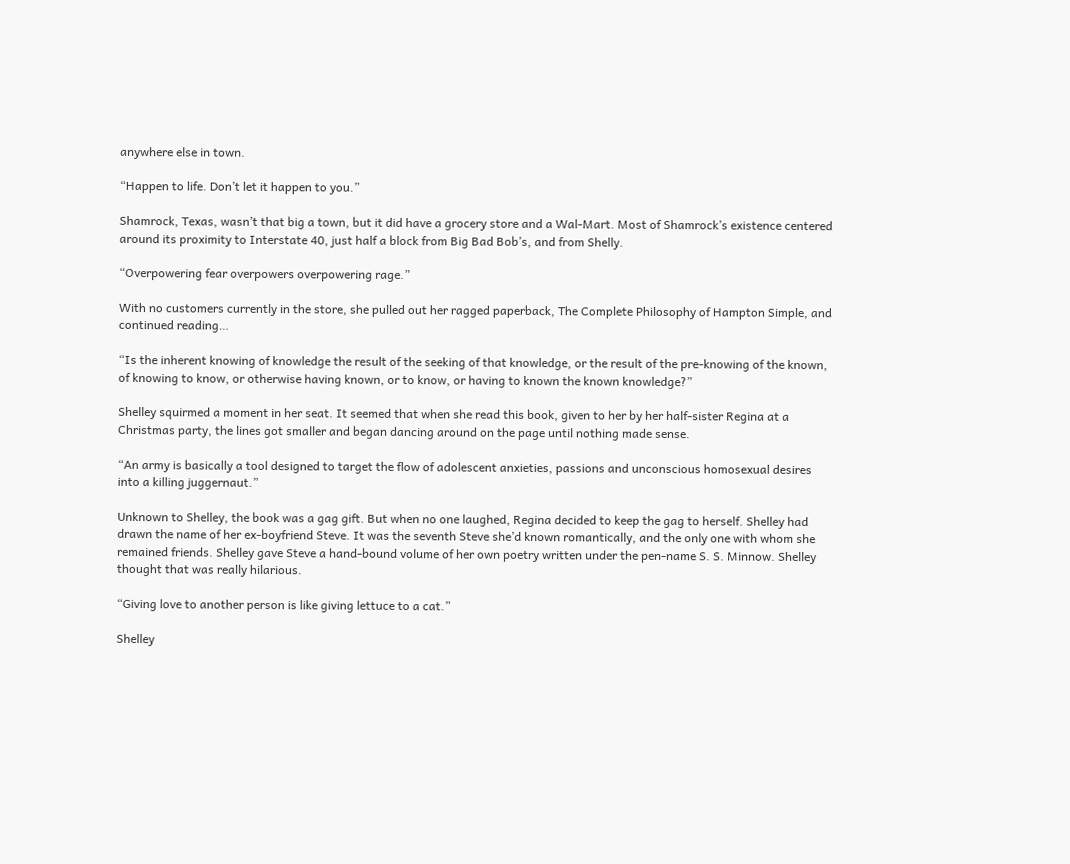anywhere else in town.

“Happen to life. Don’t let it happen to you.”

Shamrock, Texas, wasn’t that big a town, but it did have a grocery store and a Wal-Mart. Most of Shamrock’s existence centered around its proximity to Interstate 40, just half a block from Big Bad Bob’s, and from Shelly.

“Overpowering fear overpowers overpowering rage.”

With no customers currently in the store, she pulled out her ragged paperback, The Complete Philosophy of Hampton Simple, and continued reading…

“Is the inherent knowing of knowledge the result of the seeking of that knowledge, or the result of the pre-knowing of the known, of knowing to know, or otherwise having known, or to know, or having to known the known knowledge?”

Shelley squirmed a moment in her seat. It seemed that when she read this book, given to her by her half-sister Regina at a Christmas party, the lines got smaller and began dancing around on the page until nothing made sense.

“An army is basically a tool designed to target the flow of adolescent anxieties, passions and unconscious homosexual desires into a killing juggernaut.”

Unknown to Shelley, the book was a gag gift. But when no one laughed, Regina decided to keep the gag to herself. Shelley had drawn the name of her ex-boyfriend Steve. It was the seventh Steve she’d known romantically, and the only one with whom she remained friends. Shelley gave Steve a hand-bound volume of her own poetry written under the pen-name S. S. Minnow. Shelley thought that was really hilarious.

“Giving love to another person is like giving lettuce to a cat.”

Shelley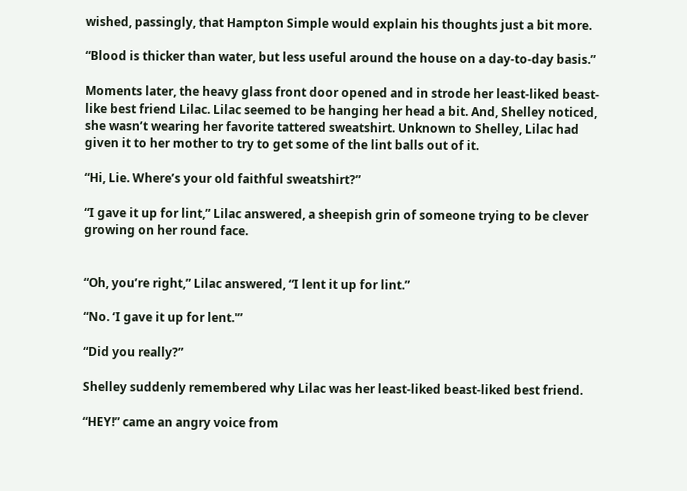wished, passingly, that Hampton Simple would explain his thoughts just a bit more.

“Blood is thicker than water, but less useful around the house on a day-to-day basis.”

Moments later, the heavy glass front door opened and in strode her least-liked beast-like best friend Lilac. Lilac seemed to be hanging her head a bit. And, Shelley noticed, she wasn’t wearing her favorite tattered sweatshirt. Unknown to Shelley, Lilac had given it to her mother to try to get some of the lint balls out of it.

“Hi, Lie. Where’s your old faithful sweatshirt?”

“I gave it up for lint,” Lilac answered, a sheepish grin of someone trying to be clever growing on her round face.


“Oh, you’re right,” Lilac answered, “I lent it up for lint.”

“No. ‘I gave it up for lent.'”

“Did you really?”

Shelley suddenly remembered why Lilac was her least-liked beast-liked best friend.

“HEY!” came an angry voice from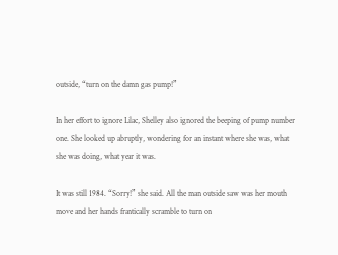outside, “turn on the damn gas pump!”

In her effort to ignore Lilac, Shelley also ignored the beeping of pump number one. She looked up abruptly, wondering for an instant where she was, what she was doing, what year it was.

It was still 1984. “Sorry!” she said. All the man outside saw was her mouth move and her hands frantically scramble to turn on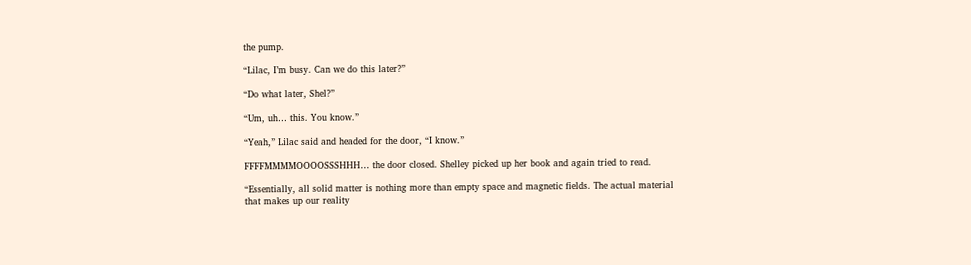the pump.

“Lilac, I’m busy. Can we do this later?”

“Do what later, Shel?”

“Um, uh… this. You know.”

“Yeah,” Lilac said and headed for the door, “I know.”

FFFFMMMMOOOOSSSHHH… the door closed. Shelley picked up her book and again tried to read.

“Essentially, all solid matter is nothing more than empty space and magnetic fields. The actual material that makes up our reality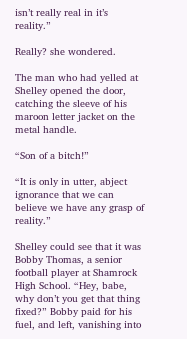isn’t really real in it’s reality.”

Really? she wondered.

The man who had yelled at Shelley opened the door, catching the sleeve of his maroon letter jacket on the metal handle.

“Son of a bitch!”

“It is only in utter, abject ignorance that we can believe we have any grasp of reality.”

Shelley could see that it was Bobby Thomas, a senior football player at Shamrock High School. “Hey, babe, why don’t you get that thing fixed?” Bobby paid for his fuel, and left, vanishing into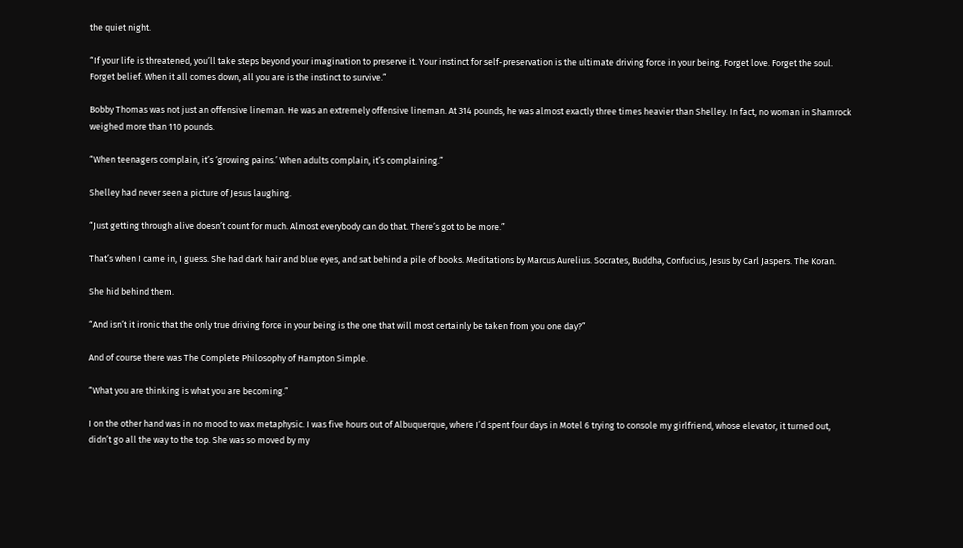the quiet night.

“If your life is threatened, you’ll take steps beyond your imagination to preserve it. Your instinct for self-preservation is the ultimate driving force in your being. Forget love. Forget the soul. Forget belief. When it all comes down, all you are is the instinct to survive.”

Bobby Thomas was not just an offensive lineman. He was an extremely offensive lineman. At 314 pounds, he was almost exactly three times heavier than Shelley. In fact, no woman in Shamrock weighed more than 110 pounds.

“When teenagers complain, it’s ‘growing pains.’ When adults complain, it’s complaining.”

Shelley had never seen a picture of Jesus laughing.

“Just getting through alive doesn’t count for much. Almost everybody can do that. There’s got to be more.”

That’s when I came in, I guess. She had dark hair and blue eyes, and sat behind a pile of books. Meditations by Marcus Aurelius. Socrates, Buddha, Confucius, Jesus by Carl Jaspers. The Koran.

She hid behind them.

“And isn’t it ironic that the only true driving force in your being is the one that will most certainly be taken from you one day?”

And of course there was The Complete Philosophy of Hampton Simple.

“What you are thinking is what you are becoming.”

I on the other hand was in no mood to wax metaphysic. I was five hours out of Albuquerque, where I’d spent four days in Motel 6 trying to console my girlfriend, whose elevator, it turned out, didn’t go all the way to the top. She was so moved by my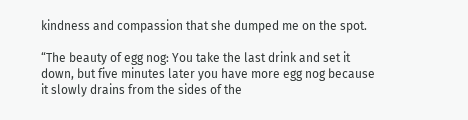kindness and compassion that she dumped me on the spot.

“The beauty of egg nog: You take the last drink and set it down, but five minutes later you have more egg nog because it slowly drains from the sides of the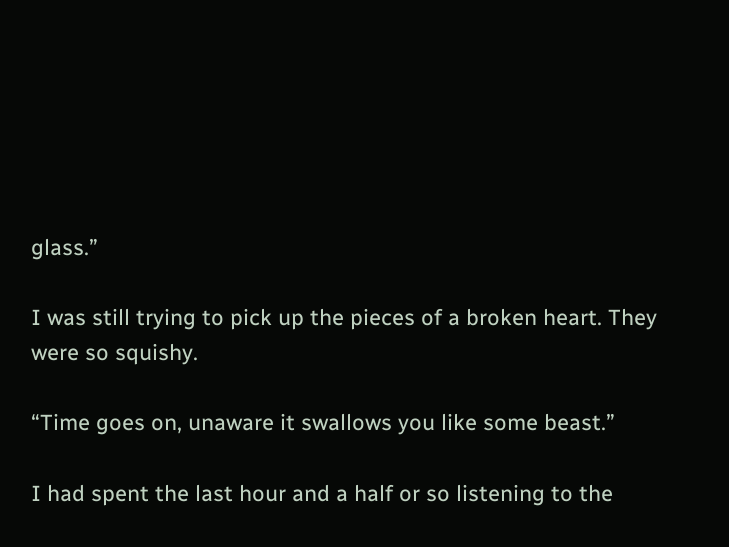glass.”

I was still trying to pick up the pieces of a broken heart. They were so squishy.

“Time goes on, unaware it swallows you like some beast.”

I had spent the last hour and a half or so listening to the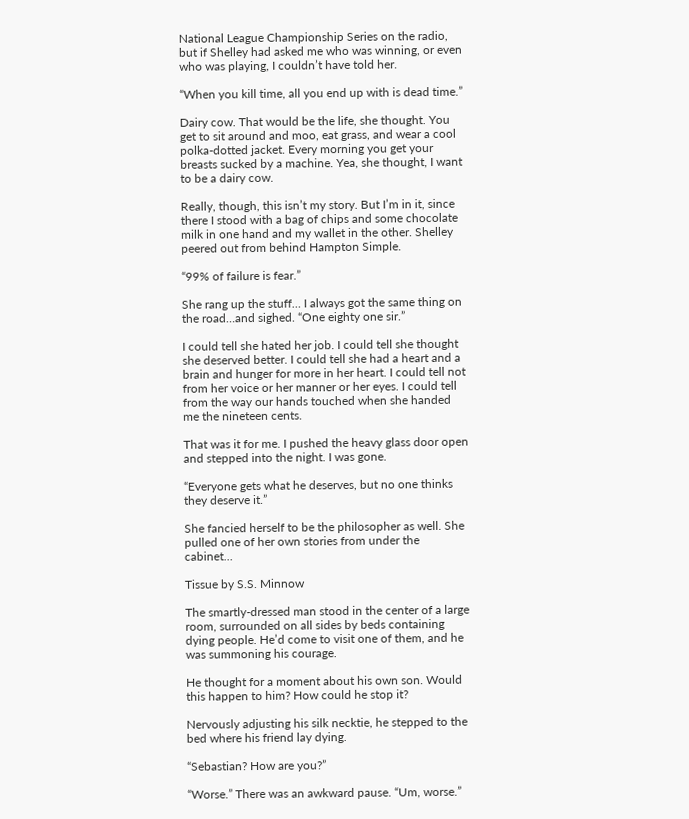National League Championship Series on the radio, but if Shelley had asked me who was winning, or even who was playing, I couldn’t have told her.

“When you kill time, all you end up with is dead time.”

Dairy cow. That would be the life, she thought. You get to sit around and moo, eat grass, and wear a cool polka-dotted jacket. Every morning you get your breasts sucked by a machine. Yea, she thought, I want to be a dairy cow.

Really, though, this isn’t my story. But I’m in it, since there I stood with a bag of chips and some chocolate milk in one hand and my wallet in the other. Shelley peered out from behind Hampton Simple.

“99% of failure is fear.”

She rang up the stuff… I always got the same thing on the road…and sighed. “One eighty one sir.”

I could tell she hated her job. I could tell she thought she deserved better. I could tell she had a heart and a brain and hunger for more in her heart. I could tell not from her voice or her manner or her eyes. I could tell from the way our hands touched when she handed me the nineteen cents.

That was it for me. I pushed the heavy glass door open and stepped into the night. I was gone.

“Everyone gets what he deserves, but no one thinks they deserve it.”

She fancied herself to be the philosopher as well. She pulled one of her own stories from under the cabinet…

Tissue by S.S. Minnow

The smartly-dressed man stood in the center of a large room, surrounded on all sides by beds containing dying people. He’d come to visit one of them, and he was summoning his courage.

He thought for a moment about his own son. Would this happen to him? How could he stop it?

Nervously adjusting his silk necktie, he stepped to the bed where his friend lay dying.

“Sebastian? How are you?”

“Worse.” There was an awkward pause. “Um, worse.”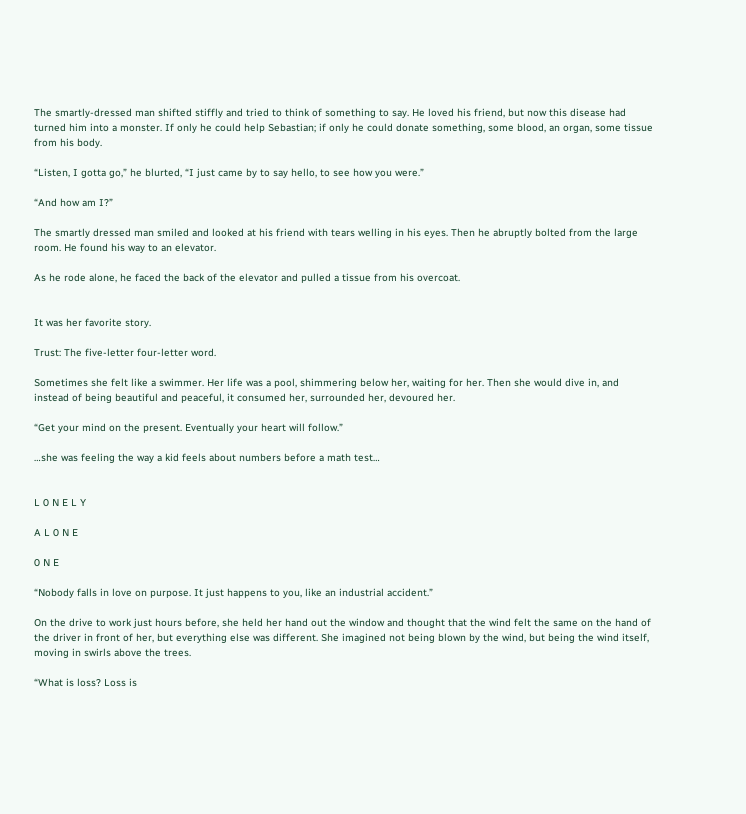The smartly-dressed man shifted stiffly and tried to think of something to say. He loved his friend, but now this disease had turned him into a monster. If only he could help Sebastian; if only he could donate something, some blood, an organ, some tissue from his body.

“Listen, I gotta go,” he blurted, “I just came by to say hello, to see how you were.”

“And how am I?”

The smartly dressed man smiled and looked at his friend with tears welling in his eyes. Then he abruptly bolted from the large room. He found his way to an elevator.

As he rode alone, he faced the back of the elevator and pulled a tissue from his overcoat.


It was her favorite story.

Trust: The five-letter four-letter word.

Sometimes she felt like a swimmer. Her life was a pool, shimmering below her, waiting for her. Then she would dive in, and instead of being beautiful and peaceful, it consumed her, surrounded her, devoured her.

“Get your mind on the present. Eventually your heart will follow.”

…she was feeling the way a kid feels about numbers before a math test…


L 0 N E L Y

A L 0 N E

0 N E

“Nobody falls in love on purpose. It just happens to you, like an industrial accident.”

On the drive to work just hours before, she held her hand out the window and thought that the wind felt the same on the hand of the driver in front of her, but everything else was different. She imagined not being blown by the wind, but being the wind itself, moving in swirls above the trees.

“What is loss? Loss is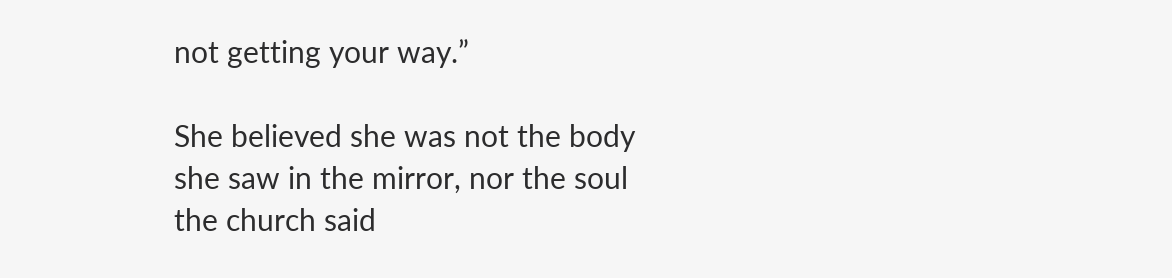not getting your way.”

She believed she was not the body she saw in the mirror, nor the soul the church said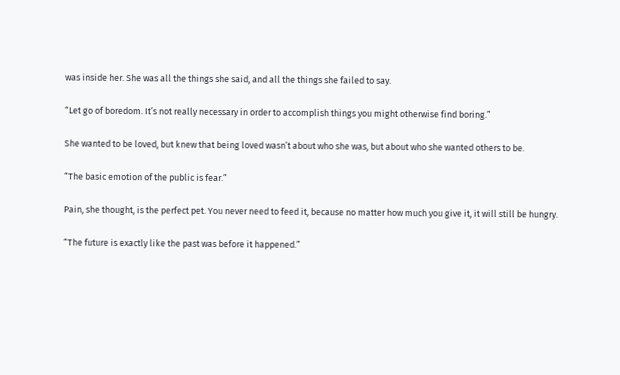was inside her. She was all the things she said, and all the things she failed to say.

“Let go of boredom. It’s not really necessary in order to accomplish things you might otherwise find boring.”

She wanted to be loved, but knew that being loved wasn’t about who she was, but about who she wanted others to be.

“The basic emotion of the public is fear.”

Pain, she thought, is the perfect pet. You never need to feed it, because no matter how much you give it, it will still be hungry.

“The future is exactly like the past was before it happened.”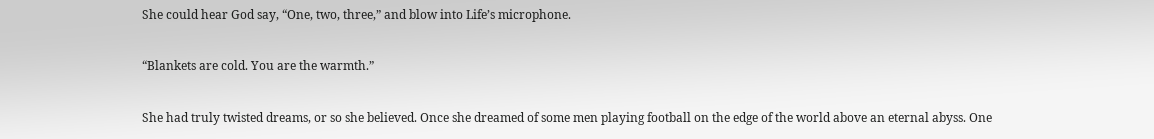She could hear God say, “One, two, three,” and blow into Life’s microphone.

“Blankets are cold. You are the warmth.”

She had truly twisted dreams, or so she believed. Once she dreamed of some men playing football on the edge of the world above an eternal abyss. One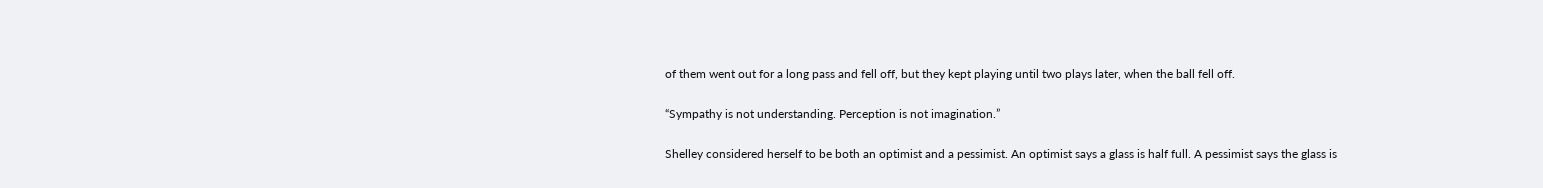of them went out for a long pass and fell off, but they kept playing until two plays later, when the ball fell off.

“Sympathy is not understanding. Perception is not imagination.”

Shelley considered herself to be both an optimist and a pessimist. An optimist says a glass is half full. A pessimist says the glass is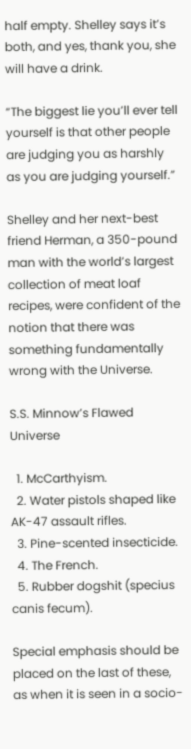half empty. Shelley says it’s both, and yes, thank you, she will have a drink.

“The biggest lie you’ll ever tell yourself is that other people are judging you as harshly as you are judging yourself.”

Shelley and her next-best friend Herman, a 350-pound man with the world’s largest collection of meat loaf recipes, were confident of the notion that there was something fundamentally wrong with the Universe.

S.S. Minnow’s Flawed Universe

  1. McCarthyism.
  2. Water pistols shaped like AK-47 assault rifles.
  3. Pine-scented insecticide.
  4. The French.
  5. Rubber dogshit (specius canis fecum).

Special emphasis should be placed on the last of these, as when it is seen in a socio-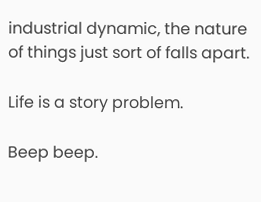industrial dynamic, the nature of things just sort of falls apart.

Life is a story problem.

Beep beep.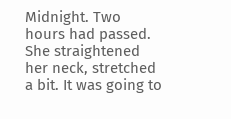Midnight. Two hours had passed. She straightened her neck, stretched a bit. It was going to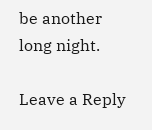be another long night.

Leave a Reply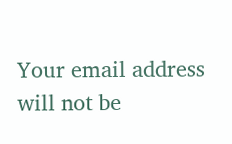Your email address will not be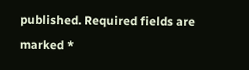published. Required fields are marked *